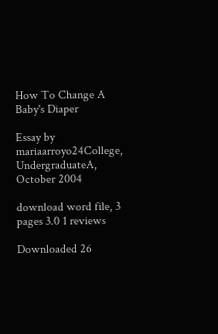How To Change A Baby's Diaper

Essay by mariaarroyo24College, UndergraduateA, October 2004

download word file, 3 pages 3.0 1 reviews

Downloaded 26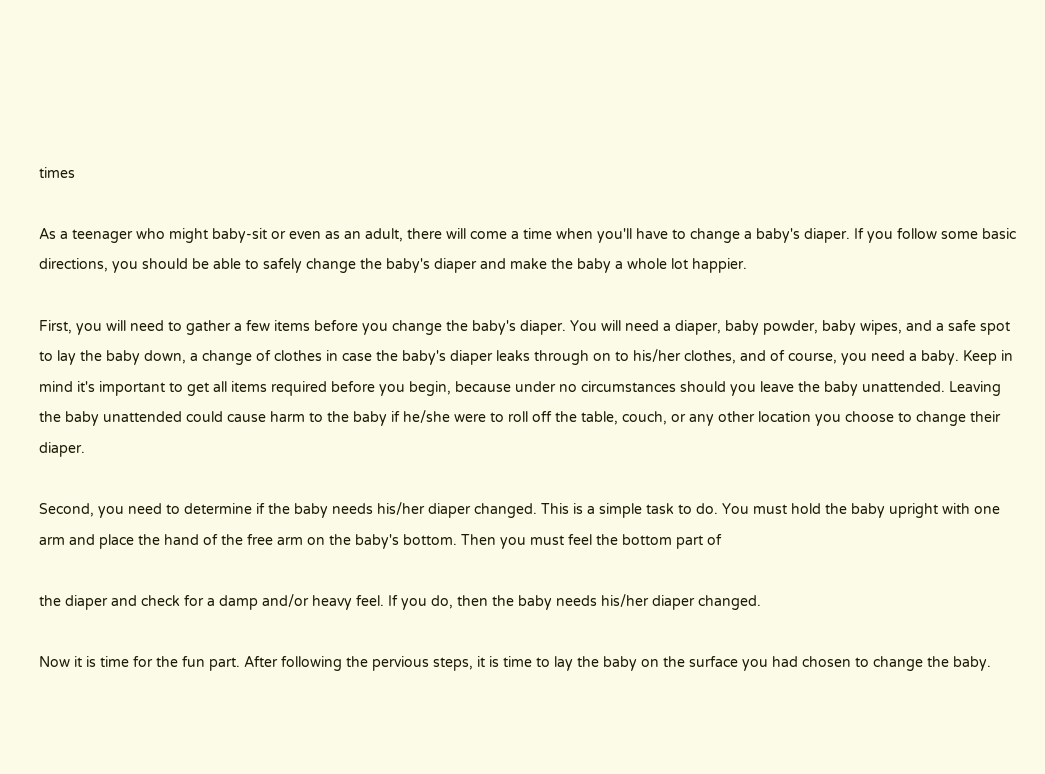times

As a teenager who might baby-sit or even as an adult, there will come a time when you'll have to change a baby's diaper. If you follow some basic directions, you should be able to safely change the baby's diaper and make the baby a whole lot happier.

First, you will need to gather a few items before you change the baby's diaper. You will need a diaper, baby powder, baby wipes, and a safe spot to lay the baby down, a change of clothes in case the baby's diaper leaks through on to his/her clothes, and of course, you need a baby. Keep in mind it's important to get all items required before you begin, because under no circumstances should you leave the baby unattended. Leaving the baby unattended could cause harm to the baby if he/she were to roll off the table, couch, or any other location you choose to change their diaper.

Second, you need to determine if the baby needs his/her diaper changed. This is a simple task to do. You must hold the baby upright with one arm and place the hand of the free arm on the baby's bottom. Then you must feel the bottom part of

the diaper and check for a damp and/or heavy feel. If you do, then the baby needs his/her diaper changed.

Now it is time for the fun part. After following the pervious steps, it is time to lay the baby on the surface you had chosen to change the baby.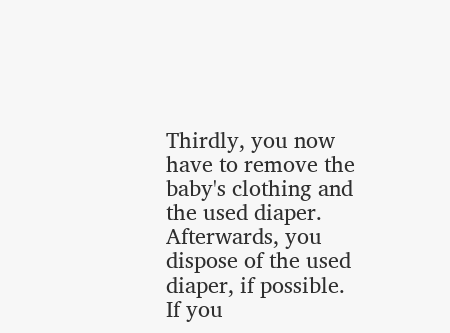Thirdly, you now have to remove the baby's clothing and the used diaper. Afterwards, you dispose of the used diaper, if possible. If you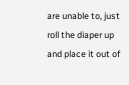are unable to, just roll the diaper up and place it out of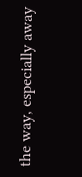the way, especially away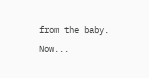from the baby. Now...